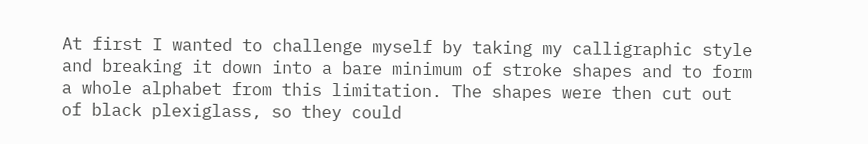At first I wanted to challenge myself by taking my calligraphic style and breaking it down into a bare minimum of stroke shapes and to form a whole alphabet from this limitation. The shapes were then cut out of black plexiglass, so they could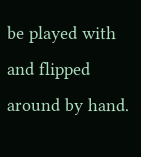be played with and flipped around by hand.